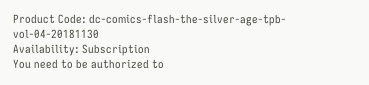Product Code: dc-comics-flash-the-silver-age-tpb-vol-04-20181130
Availability: Subscription
You need to be authorized to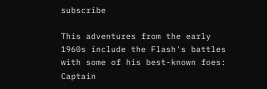subscribe

This adventures from the early 1960s include the Flash's battles with some of his best-known foes: Captain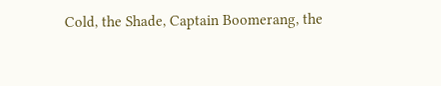Cold, the Shade, Captain Boomerang, the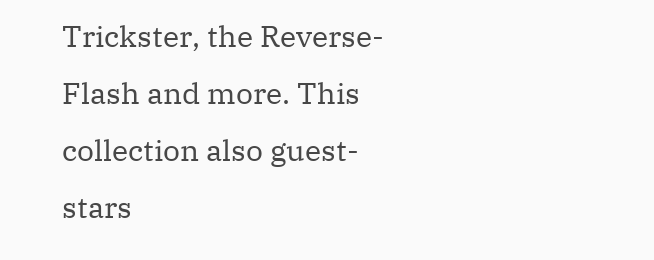Trickster, the Reverse-Flash and more. This collection also guest-stars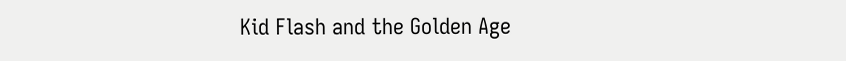Kid Flash and the Golden Age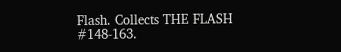Flash. Collects THE FLASH #148-163.